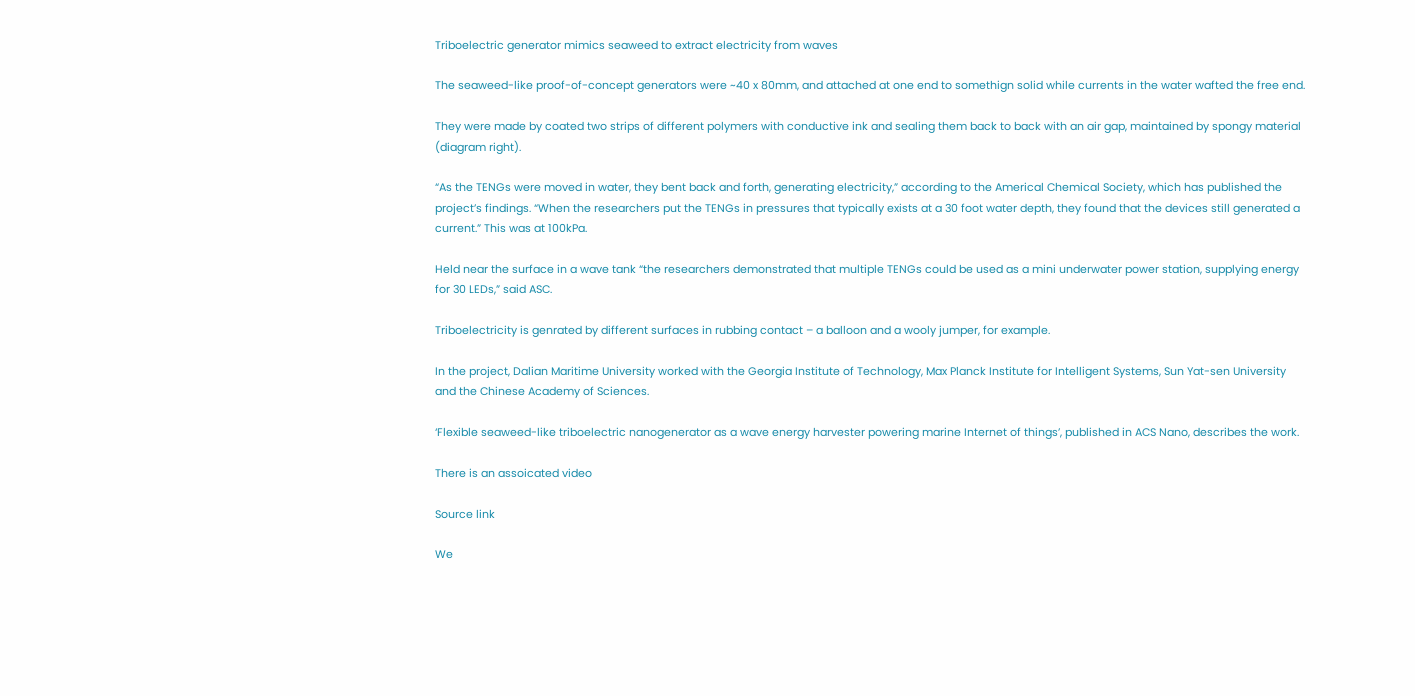Triboelectric generator mimics seaweed to extract electricity from waves

The seaweed-like proof-of-concept generators were ~40 x 80mm, and attached at one end to somethign solid while currents in the water wafted the free end.

They were made by coated two strips of different polymers with conductive ink and sealing them back to back with an air gap, maintained by spongy material (diagram right).

“As the TENGs were moved in water, they bent back and forth, generating electricity,” according to the Americal Chemical Society, which has published the project’s findings. “When the researchers put the TENGs in pressures that typically exists at a 30 foot water depth, they found that the devices still generated a current.” This was at 100kPa.

Held near the surface in a wave tank “the researchers demonstrated that multiple TENGs could be used as a mini underwater power station, supplying energy for 30 LEDs,” said ASC.

Triboelectricity is genrated by different surfaces in rubbing contact – a balloon and a wooly jumper, for example.

In the project, Dalian Maritime University worked with the Georgia Institute of Technology, Max Planck Institute for Intelligent Systems, Sun Yat-sen University and the Chinese Academy of Sciences.

‘Flexible seaweed-like triboelectric nanogenerator as a wave energy harvester powering marine Internet of things’, published in ACS Nano, describes the work.

There is an assoicated video

Source link

We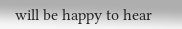will be happy to hear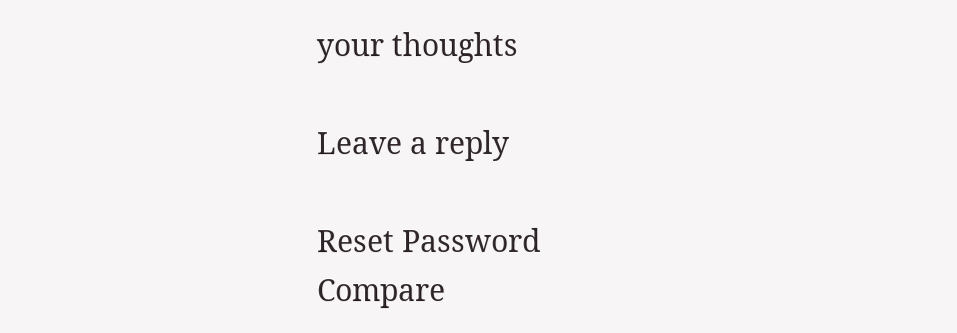your thoughts

Leave a reply

Reset Password
Compare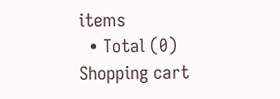items
  • Total (0)
Shopping cart